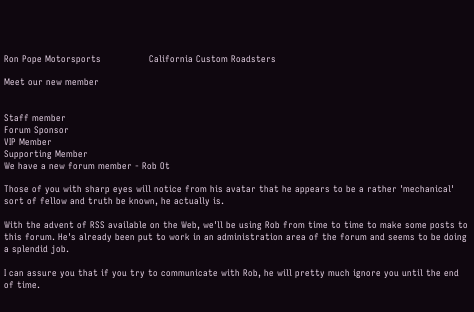Ron Pope Motorsports                California Custom Roadsters

Meet our new member


Staff member
Forum Sponsor
VIP Member
Supporting Member
We have a new forum member - Rob Ot

Those of you with sharp eyes will notice from his avatar that he appears to be a rather 'mechanical' sort of fellow and truth be known, he actually is.

With the advent of RSS available on the Web, we'll be using Rob from time to time to make some posts to this forum. He's already been put to work in an administration area of the forum and seems to be doing a splendid job.

I can assure you that if you try to communicate with Rob, he will pretty much ignore you until the end of time.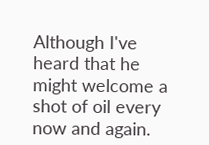Although I've heard that he might welcome a shot of oil every now and again.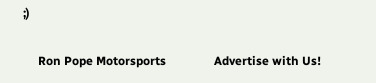;)

     Ron Pope Motorsports                Advertise with Us!